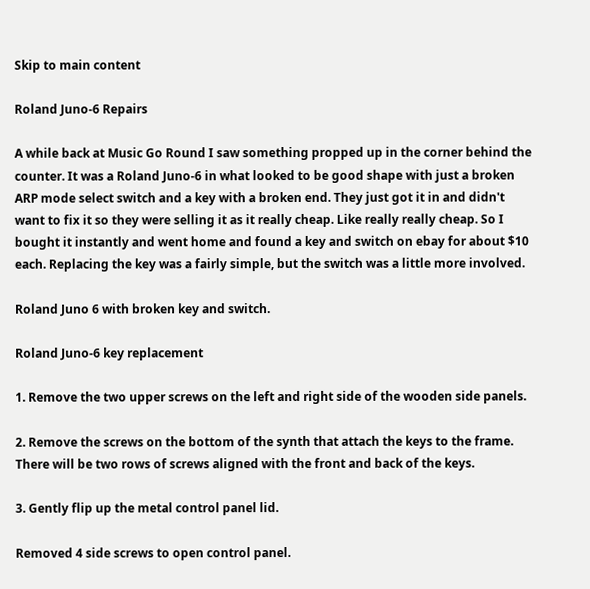Skip to main content

Roland Juno-6 Repairs

A while back at Music Go Round I saw something propped up in the corner behind the counter. It was a Roland Juno-6 in what looked to be good shape with just a broken ARP mode select switch and a key with a broken end. They just got it in and didn't want to fix it so they were selling it as it really cheap. Like really really cheap. So I bought it instantly and went home and found a key and switch on ebay for about $10 each. Replacing the key was a fairly simple, but the switch was a little more involved.

Roland Juno 6 with broken key and switch.

Roland Juno-6 key replacement

1. Remove the two upper screws on the left and right side of the wooden side panels.

2. Remove the screws on the bottom of the synth that attach the keys to the frame. There will be two rows of screws aligned with the front and back of the keys.

3. Gently flip up the metal control panel lid.

Removed 4 side screws to open control panel.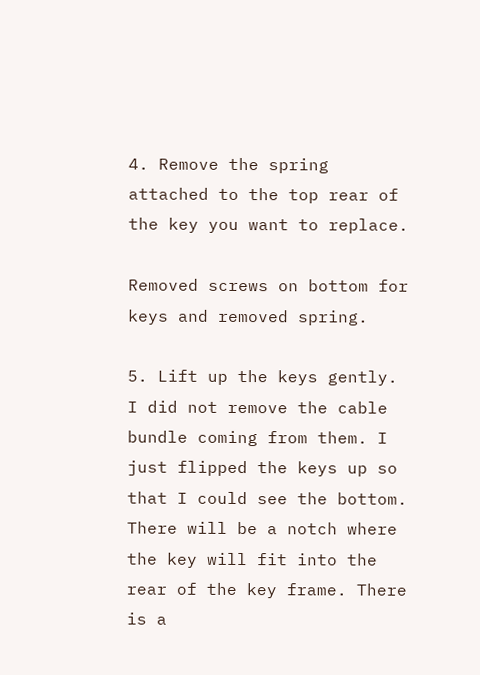4. Remove the spring attached to the top rear of the key you want to replace.

Removed screws on bottom for keys and removed spring.

5. Lift up the keys gently. I did not remove the cable bundle coming from them. I just flipped the keys up so that I could see the bottom. There will be a notch where the key will fit into the rear of the key frame. There is a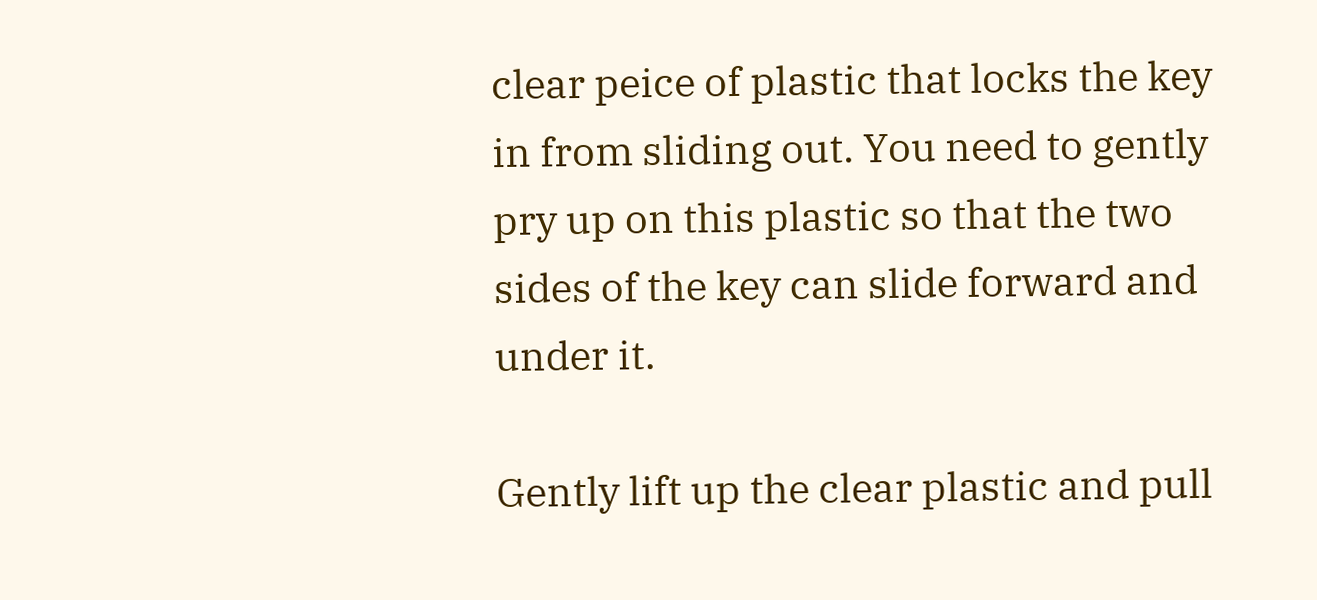clear peice of plastic that locks the key in from sliding out. You need to gently pry up on this plastic so that the two sides of the key can slide forward and under it.

Gently lift up the clear plastic and pull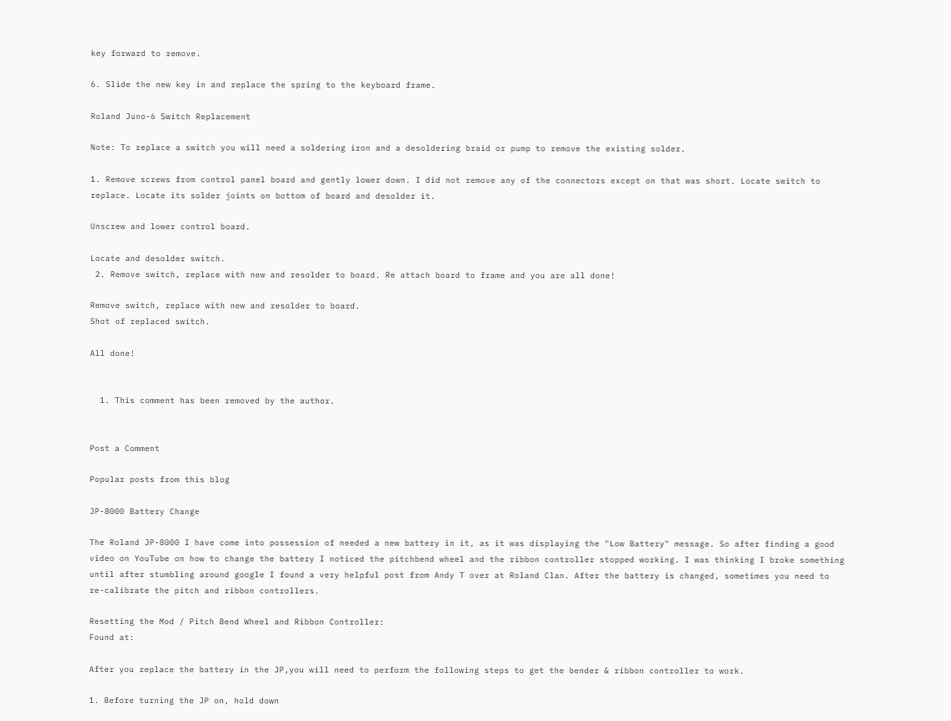key forward to remove.

6. Slide the new key in and replace the spring to the keyboard frame.

Roland Juno-6 Switch Replacement

Note: To replace a switch you will need a soldering iron and a desoldering braid or pump to remove the existing solder.

1. Remove screws from control panel board and gently lower down. I did not remove any of the connectors except on that was short. Locate switch to replace. Locate its solder joints on bottom of board and desolder it.

Unscrew and lower control board.

Locate and desolder switch.
 2. Remove switch, replace with new and resolder to board. Re attach board to frame and you are all done!

Remove switch, replace with new and resolder to board.
Shot of replaced switch.

All done!


  1. This comment has been removed by the author.


Post a Comment

Popular posts from this blog

JP-8000 Battery Change

The Roland JP-8000 I have come into possession of needed a new battery in it, as it was displaying the "Low Battery" message. So after finding a good video on YouTube on how to change the battery I noticed the pitchbend wheel and the ribbon controller stopped working. I was thinking I broke something until after stumbling around google I found a very helpful post from Andy T over at Roland Clan. After the battery is changed, sometimes you need to re-calibrate the pitch and ribbon controllers.

Resetting the Mod / Pitch Bend Wheel and Ribbon Controller:
Found at:

After you replace the battery in the JP,you will need to perform the following steps to get the bender & ribbon controller to work.

1. Before turning the JP on, hold down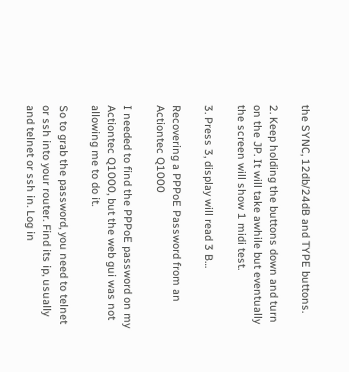the SYNC, 12db/24dB and TYPE buttons.

2. Keep holding the buttons down and turn on the JP. It will take awhile but eventually the screen will show 1 midi test.

3. Press 3, display will read 3 B…

Recovering a PPPoE Password from an Actiontec Q1000

I needed to find the PPPoE password on my Actiontec Q1000, but the web gui was not allowing me to do it.

So to grab the password, you need to telnet or ssh into your router. Find its ip, usually and telnet or ssh in. Log in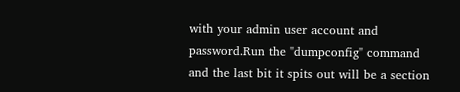with your admin user account and password.Run the "dumpconfig" command and the last bit it spits out will be a section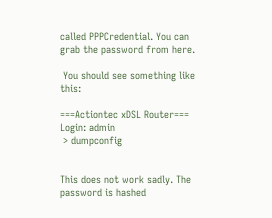called PPPCredential. You can grab the password from here.

 You should see something like this:

===Actiontec xDSL Router===
Login: admin
 > dumpconfig


This does not work sadly. The password is hashed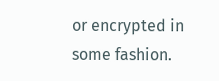or encrypted in some fashion.